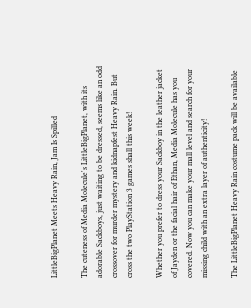LittleBigPlanet Meets Heavy Rain, Jam Is Spilled

The cuteness of Media Molecule's LittleBigPlanet, with its adorable Sackboys, just waiting to be dressed, seems like an odd crossover for murder mystery and kidnapfest Heavy Rain. But cross the two PlayStation 3 games shall this week!

Whether you prefer to dress your Sackboy in the leather jacket of Jayden or the facial hair of Ethan, Media Molecule has you covered. Now you can make your mall level and search for your missing child with an extra layer of authenticity!

The LittleBigPlanet Heavy Rain costume pack will be available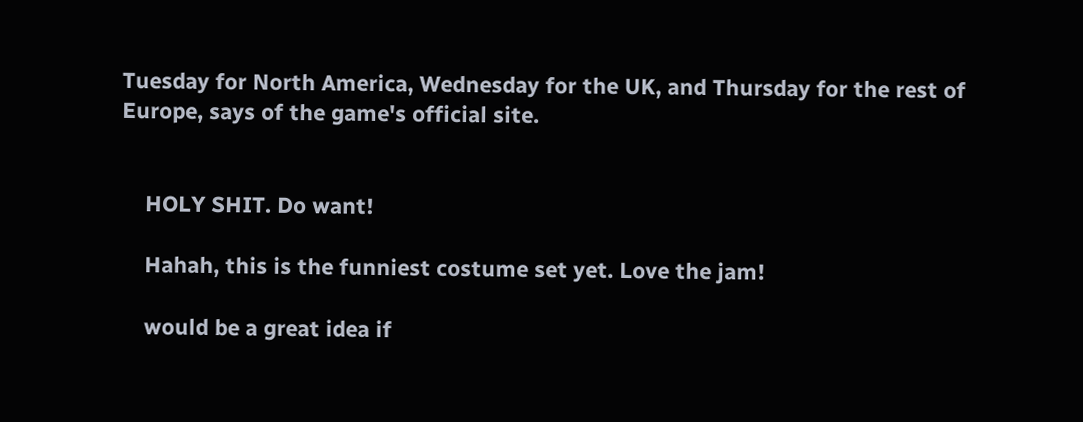Tuesday for North America, Wednesday for the UK, and Thursday for the rest of Europe, says of the game's official site.


    HOLY SHIT. Do want!

    Hahah, this is the funniest costume set yet. Love the jam!

    would be a great idea if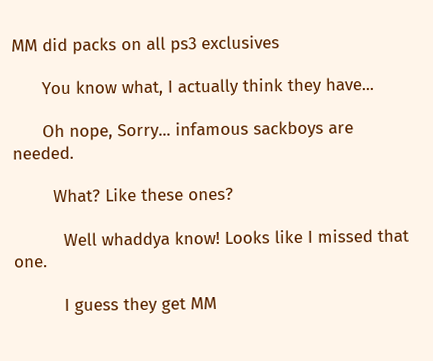MM did packs on all ps3 exclusives

      You know what, I actually think they have...

      Oh nope, Sorry... infamous sackboys are needed.

        What? Like these ones?

          Well whaddya know! Looks like I missed that one.

          I guess they get MM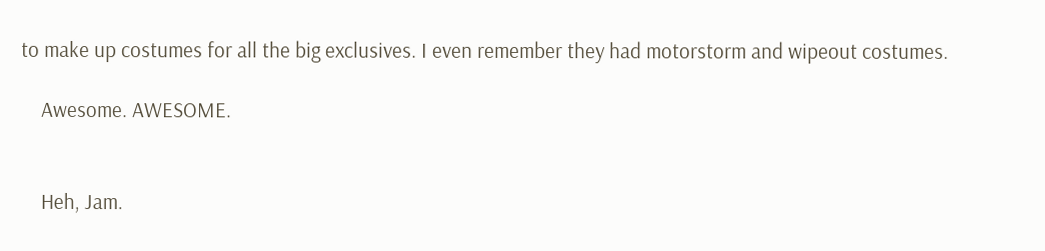to make up costumes for all the big exclusives. I even remember they had motorstorm and wipeout costumes.

    Awesome. AWESOME.


    Heh, Jam.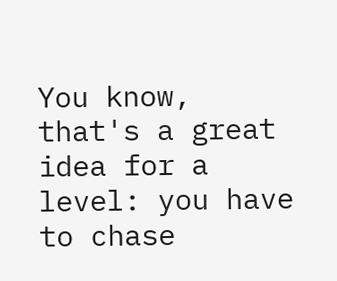You know, that's a great idea for a level: you have to chase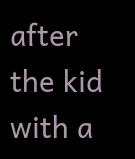after the kid with a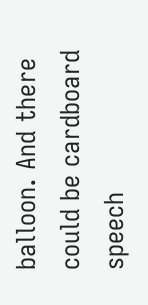balloon. And there could be cardboard speech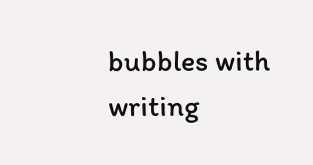bubbles with writing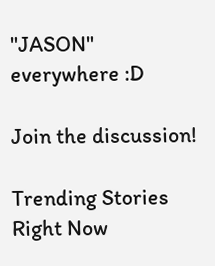"JASON" everywhere :D

Join the discussion!

Trending Stories Right Now